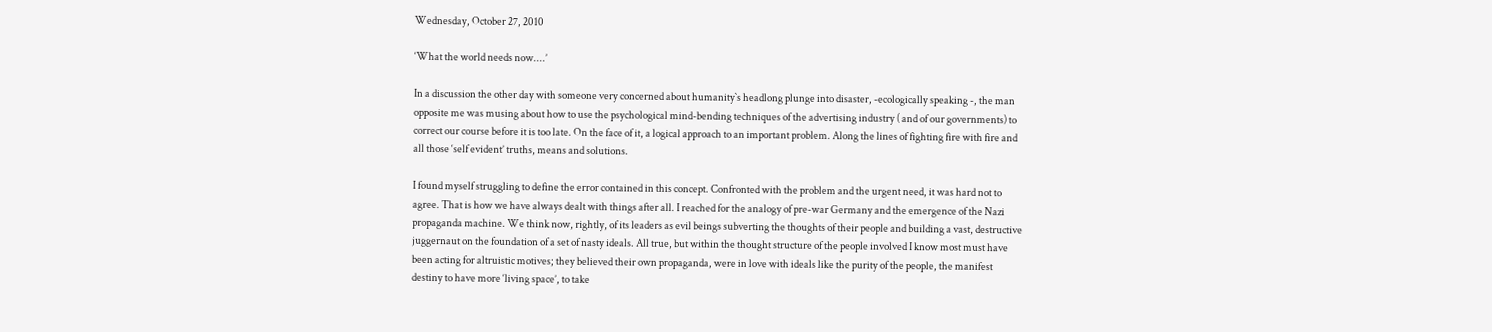Wednesday, October 27, 2010

‘What the world needs now....’

In a discussion the other day with someone very concerned about humanity`s headlong plunge into disaster, -ecologically speaking -, the man opposite me was musing about how to use the psychological mind-bending techniques of the advertising industry ( and of our governments) to correct our course before it is too late. On the face of it, a logical approach to an important problem. Along the lines of fighting fire with fire and all those ‘self evident’ truths, means and solutions.

I found myself struggling to define the error contained in this concept. Confronted with the problem and the urgent need, it was hard not to agree. That is how we have always dealt with things after all. I reached for the analogy of pre-war Germany and the emergence of the Nazi propaganda machine. We think now, rightly, of its leaders as evil beings subverting the thoughts of their people and building a vast, destructive juggernaut on the foundation of a set of nasty ideals. All true, but within the thought structure of the people involved I know most must have been acting for altruistic motives; they believed their own propaganda, were in love with ideals like the purity of the people, the manifest destiny to have more ‘living space’, to take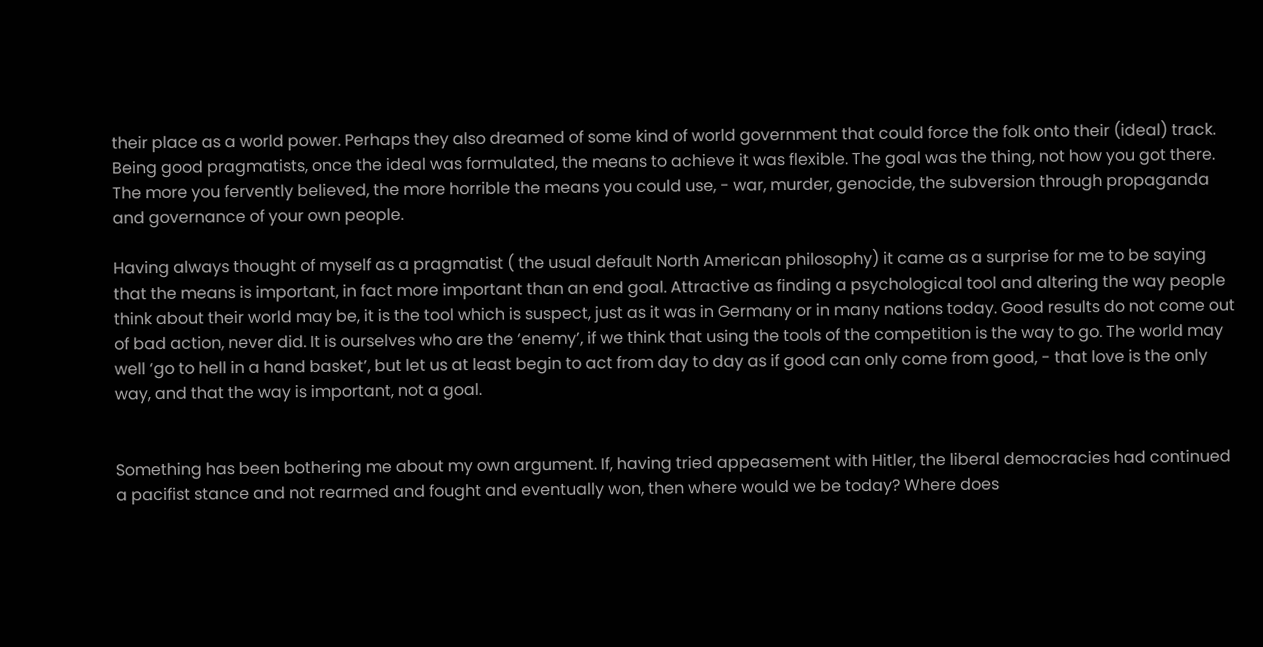their place as a world power. Perhaps they also dreamed of some kind of world government that could force the folk onto their (ideal) track. Being good pragmatists, once the ideal was formulated, the means to achieve it was flexible. The goal was the thing, not how you got there. The more you fervently believed, the more horrible the means you could use, - war, murder, genocide, the subversion through propaganda and governance of your own people.

Having always thought of myself as a pragmatist ( the usual default North American philosophy) it came as a surprise for me to be saying that the means is important, in fact more important than an end goal. Attractive as finding a psychological tool and altering the way people think about their world may be, it is the tool which is suspect, just as it was in Germany or in many nations today. Good results do not come out of bad action, never did. It is ourselves who are the ‘enemy’, if we think that using the tools of the competition is the way to go. The world may well ‘go to hell in a hand basket’, but let us at least begin to act from day to day as if good can only come from good, - that love is the only way, and that the way is important, not a goal.


Something has been bothering me about my own argument. If, having tried appeasement with Hitler, the liberal democracies had continued a pacifist stance and not rearmed and fought and eventually won, then where would we be today? Where does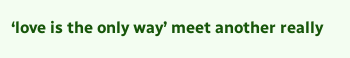‘love is the only way’ meet another really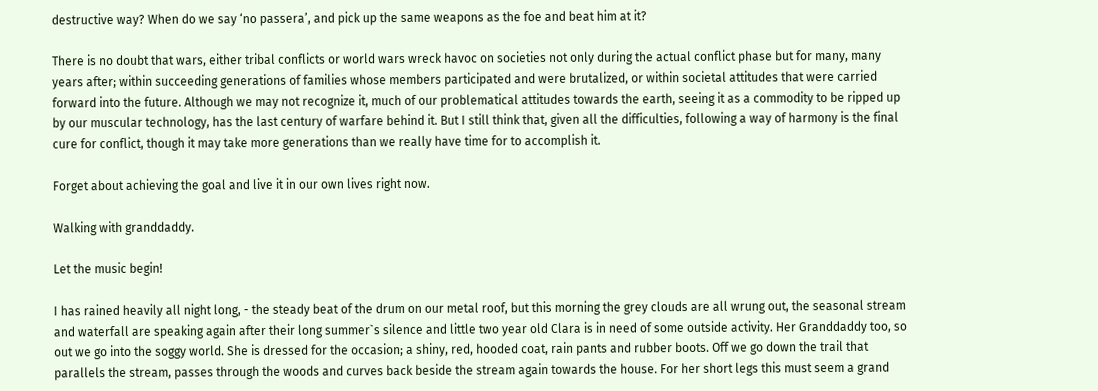destructive way? When do we say ‘no passera’, and pick up the same weapons as the foe and beat him at it?

There is no doubt that wars, either tribal conflicts or world wars wreck havoc on societies not only during the actual conflict phase but for many, many years after; within succeeding generations of families whose members participated and were brutalized, or within societal attitudes that were carried forward into the future. Although we may not recognize it, much of our problematical attitudes towards the earth, seeing it as a commodity to be ripped up by our muscular technology, has the last century of warfare behind it. But I still think that, given all the difficulties, following a way of harmony is the final cure for conflict, though it may take more generations than we really have time for to accomplish it.

Forget about achieving the goal and live it in our own lives right now.

Walking with granddaddy.

Let the music begin!

I has rained heavily all night long, - the steady beat of the drum on our metal roof, but this morning the grey clouds are all wrung out, the seasonal stream and waterfall are speaking again after their long summer`s silence and little two year old Clara is in need of some outside activity. Her Granddaddy too, so out we go into the soggy world. She is dressed for the occasion; a shiny, red, hooded coat, rain pants and rubber boots. Off we go down the trail that parallels the stream, passes through the woods and curves back beside the stream again towards the house. For her short legs this must seem a grand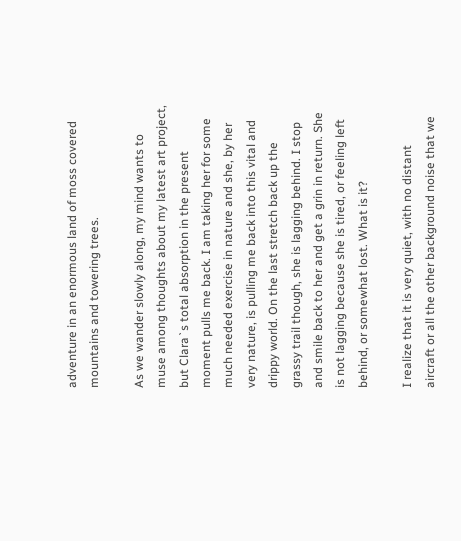adventure in an enormous land of moss covered mountains and towering trees.

As we wander slowly along, my mind wants to muse among thoughts about my latest art project, but Clara`s total absorption in the present moment pulls me back. I am taking her for some much needed exercise in nature and she, by her very nature, is pulling me back into this vital and drippy world. On the last stretch back up the grassy trail though, she is lagging behind. I stop and smile back to her and get a grin in return. She is not lagging because she is tired, or feeling left behind, or somewhat lost. What is it?

I realize that it is very quiet, with no distant aircraft or all the other background noise that we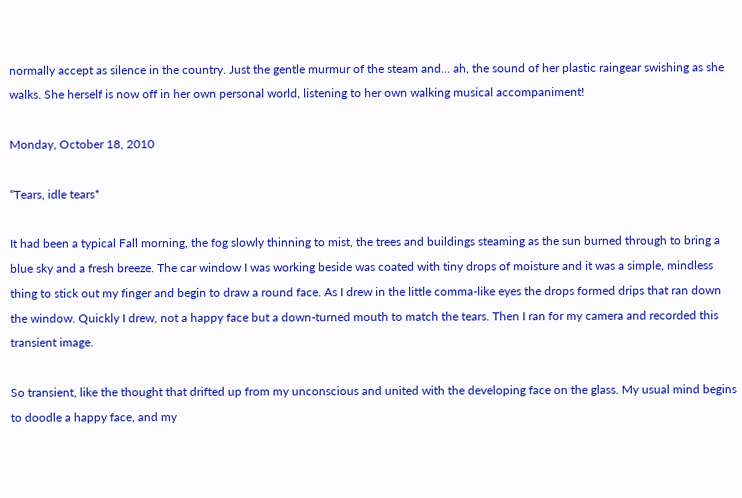normally accept as silence in the country. Just the gentle murmur of the steam and... ah, the sound of her plastic raingear swishing as she walks. She herself is now off in her own personal world, listening to her own walking musical accompaniment!

Monday, October 18, 2010

“Tears, idle tears*

It had been a typical Fall morning, the fog slowly thinning to mist, the trees and buildings steaming as the sun burned through to bring a blue sky and a fresh breeze. The car window I was working beside was coated with tiny drops of moisture and it was a simple, mindless thing to stick out my finger and begin to draw a round face. As I drew in the little comma-like eyes the drops formed drips that ran down the window. Quickly I drew, not a happy face but a down-turned mouth to match the tears. Then I ran for my camera and recorded this transient image.

So transient, like the thought that drifted up from my unconscious and united with the developing face on the glass. My usual mind begins to doodle a happy face, and my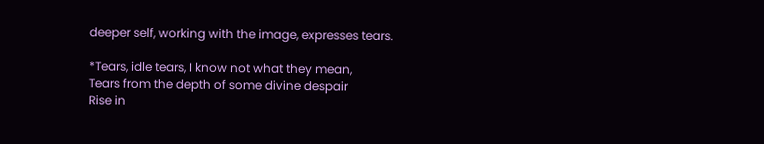deeper self, working with the image, expresses tears.

*Tears, idle tears, I know not what they mean,
Tears from the depth of some divine despair
Rise in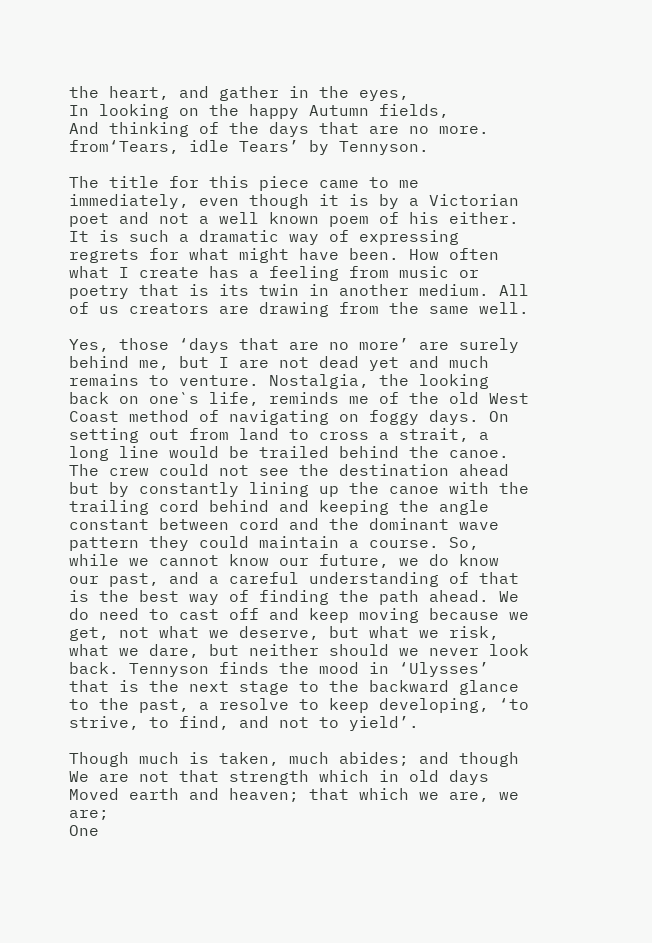the heart, and gather in the eyes,
In looking on the happy Autumn fields,
And thinking of the days that are no more.
from‘Tears, idle Tears’ by Tennyson.

The title for this piece came to me immediately, even though it is by a Victorian poet and not a well known poem of his either. It is such a dramatic way of expressing regrets for what might have been. How often what I create has a feeling from music or poetry that is its twin in another medium. All of us creators are drawing from the same well.

Yes, those ‘days that are no more’ are surely behind me, but I are not dead yet and much remains to venture. Nostalgia, the looking back on one`s life, reminds me of the old West Coast method of navigating on foggy days. On setting out from land to cross a strait, a long line would be trailed behind the canoe. The crew could not see the destination ahead but by constantly lining up the canoe with the trailing cord behind and keeping the angle constant between cord and the dominant wave pattern they could maintain a course. So, while we cannot know our future, we do know our past, and a careful understanding of that is the best way of finding the path ahead. We do need to cast off and keep moving because we get, not what we deserve, but what we risk, what we dare, but neither should we never look back. Tennyson finds the mood in ‘Ulysses’ that is the next stage to the backward glance to the past, a resolve to keep developing, ‘to strive, to find, and not to yield’.

Though much is taken, much abides; and though
We are not that strength which in old days
Moved earth and heaven; that which we are, we are;
One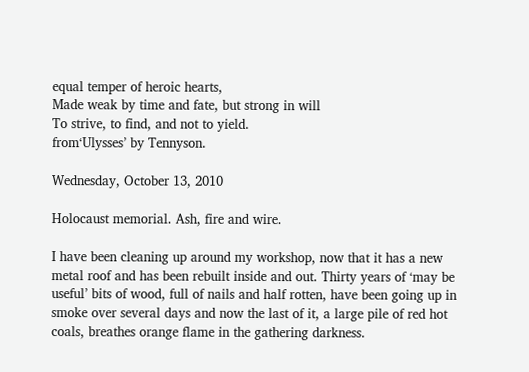equal temper of heroic hearts,
Made weak by time and fate, but strong in will
To strive, to find, and not to yield.
from‘Ulysses’ by Tennyson.

Wednesday, October 13, 2010

Holocaust memorial. Ash, fire and wire.

I have been cleaning up around my workshop, now that it has a new metal roof and has been rebuilt inside and out. Thirty years of ‘may be useful’ bits of wood, full of nails and half rotten, have been going up in smoke over several days and now the last of it, a large pile of red hot coals, breathes orange flame in the gathering darkness.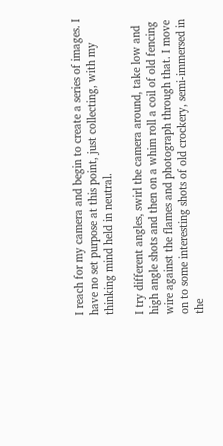I reach for my camera and begin to create a series of images. I have no set purpose at this point, just collecting, with my thinking mind held in neutral.

I try different angles, swirl the camera around, take low and high angle shots and then on a whim roll a coil of old fencing wire against the flames and photograph through that. I move on to some interesting shots of old crockery, semi-immersed in the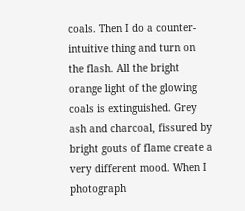coals. Then I do a counter-intuitive thing and turn on the flash. All the bright orange light of the glowing coals is extinguished. Grey ash and charcoal, fissured by bright gouts of flame create a very different mood. When I photograph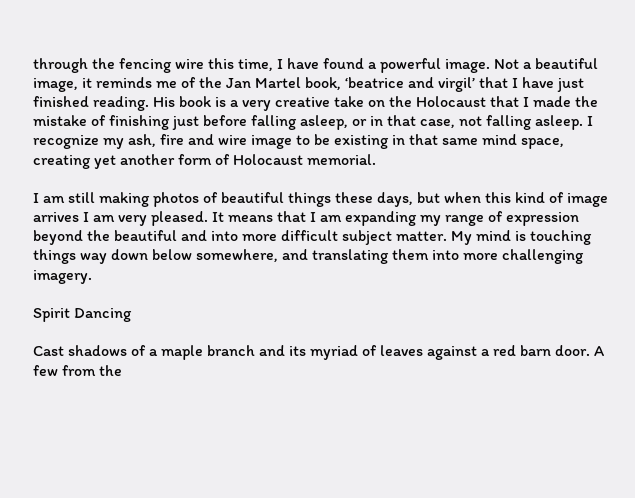through the fencing wire this time, I have found a powerful image. Not a beautiful image, it reminds me of the Jan Martel book, ‘beatrice and virgil’ that I have just finished reading. His book is a very creative take on the Holocaust that I made the mistake of finishing just before falling asleep, or in that case, not falling asleep. I recognize my ash, fire and wire image to be existing in that same mind space, creating yet another form of Holocaust memorial.

I am still making photos of beautiful things these days, but when this kind of image arrives I am very pleased. It means that I am expanding my range of expression beyond the beautiful and into more difficult subject matter. My mind is touching things way down below somewhere, and translating them into more challenging imagery.

Spirit Dancing

Cast shadows of a maple branch and its myriad of leaves against a red barn door. A few from the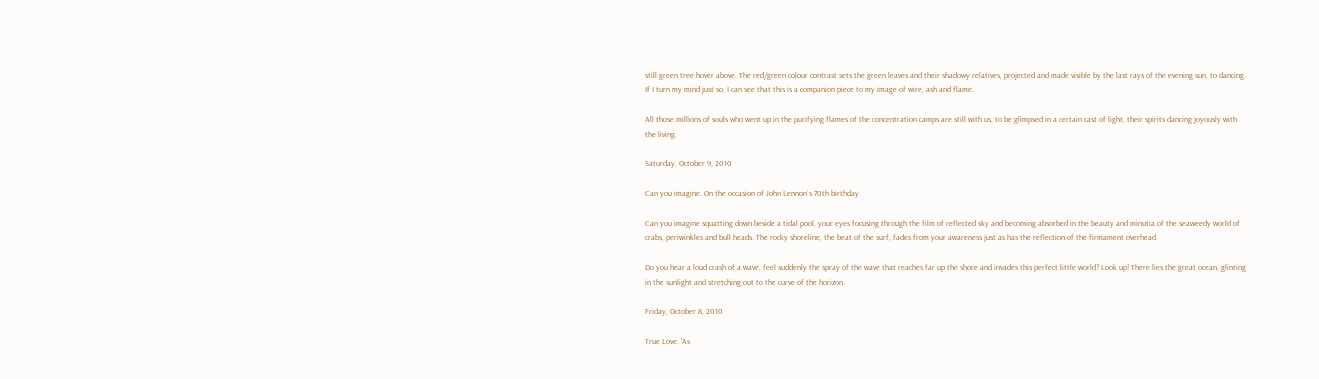still green tree hover above. The red/green colour contrast sets the green leaves and their shadowy relatives, projected and made visible by the last rays of the evening sun, to dancing. If I turn my mind just so, I can see that this is a companion piece to my image of wire, ash and flame.

All those millions of souls who went up in the purifying flames of the concentration camps are still with us, to be glimpsed in a certain cast of light, their spirits dancing joyously with the living.

Saturday, October 9, 2010

Can you imagine. On the occasion of John Lennon`s 70th birthday

Can you imagine squatting down beside a tidal pool, your eyes focusing through the film of reflected sky and becoming absorbed in the beauty and minutia of the seaweedy world of crabs, periwinkles and bull heads. The rocky shoreline, the beat of the surf, fades from your awareness just as has the reflection of the firmament overhead.

Do you hear a loud crash of a wave, feel suddenly the spray of the wave that reaches far up the shore and invades this perfect little world? Look up! There lies the great ocean, glinting in the sunlight and stretching out to the curve of the horizon.

Friday, October 8, 2010

True Love. 'As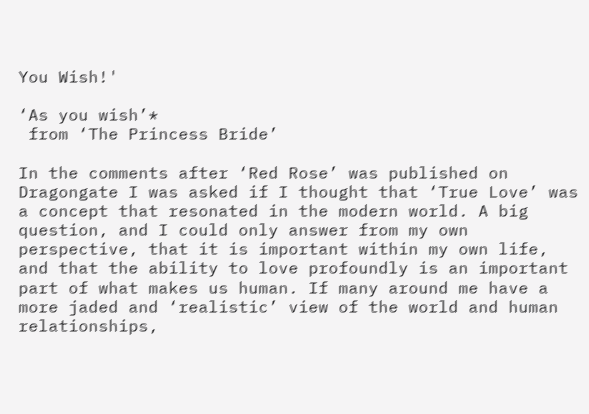You Wish!'

‘As you wish’*
 from ‘The Princess Bride’

In the comments after ‘Red Rose’ was published on Dragongate I was asked if I thought that ‘True Love’ was a concept that resonated in the modern world. A big question, and I could only answer from my own perspective, that it is important within my own life, and that the ability to love profoundly is an important part of what makes us human. If many around me have a more jaded and ‘realistic’ view of the world and human relationships,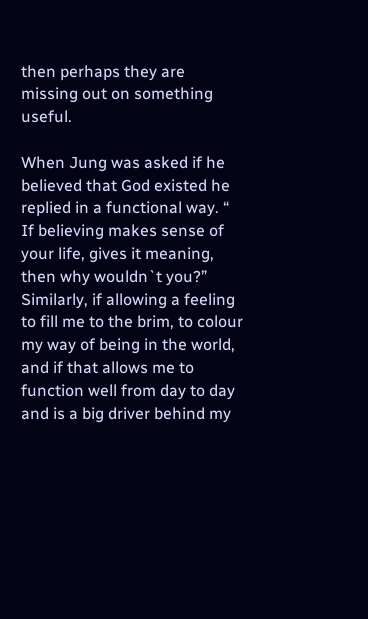then perhaps they are missing out on something useful.

When Jung was asked if he believed that God existed he replied in a functional way. “ If believing makes sense of your life, gives it meaning, then why wouldn`t you?” Similarly, if allowing a feeling to fill me to the brim, to colour my way of being in the world, and if that allows me to function well from day to day and is a big driver behind my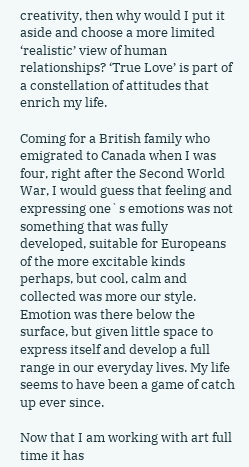creativity, then why would I put it aside and choose a more limited ‘realistic’ view of human relationships? ‘True Love’ is part of a constellation of attitudes that enrich my life.

Coming for a British family who emigrated to Canada when I was four, right after the Second World War, I would guess that feeling and expressing one`s emotions was not something that was fully developed, suitable for Europeans of the more excitable kinds perhaps, but cool, calm and collected was more our style. Emotion was there below the surface, but given little space to express itself and develop a full range in our everyday lives. My life seems to have been a game of catch up ever since.

Now that I am working with art full time it has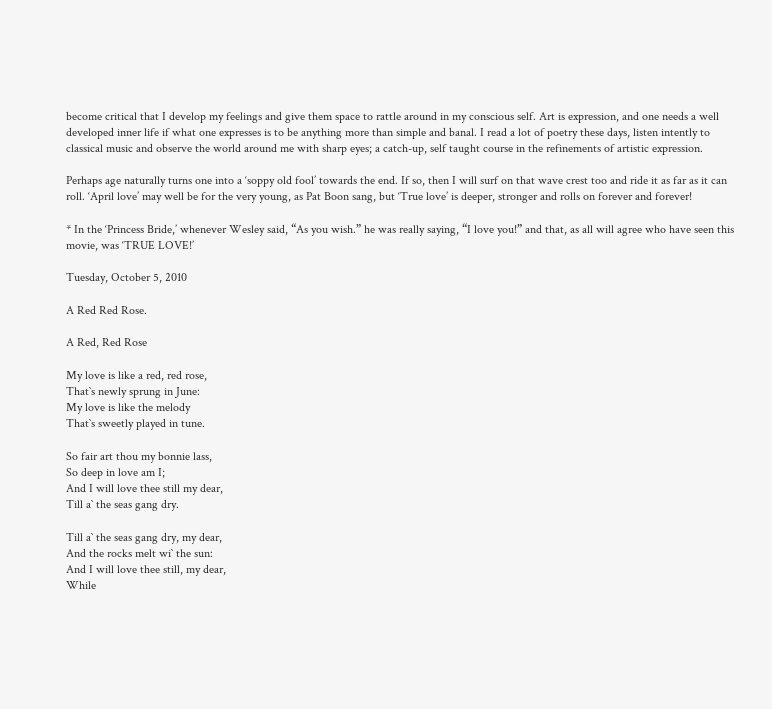become critical that I develop my feelings and give them space to rattle around in my conscious self. Art is expression, and one needs a well developed inner life if what one expresses is to be anything more than simple and banal. I read a lot of poetry these days, listen intently to classical music and observe the world around me with sharp eyes; a catch-up, self taught course in the refinements of artistic expression.

Perhaps age naturally turns one into a ‘soppy old fool’ towards the end. If so, then I will surf on that wave crest too and ride it as far as it can roll. ‘April love’ may well be for the very young, as Pat Boon sang, but ‘True love’ is deeper, stronger and rolls on forever and forever!

* In the ‘Princess Bride,’ whenever Wesley said, “As you wish.” he was really saying, “I love you!” and that, as all will agree who have seen this movie, was ‘TRUE LOVE!’

Tuesday, October 5, 2010

A Red Red Rose.

A Red, Red Rose

My love is like a red, red rose,
That`s newly sprung in June:
My love is like the melody
That`s sweetly played in tune.

So fair art thou my bonnie lass,
So deep in love am I;
And I will love thee still my dear,
Till a` the seas gang dry.

Till a` the seas gang dry, my dear,
And the rocks melt wi` the sun:
And I will love thee still, my dear,
While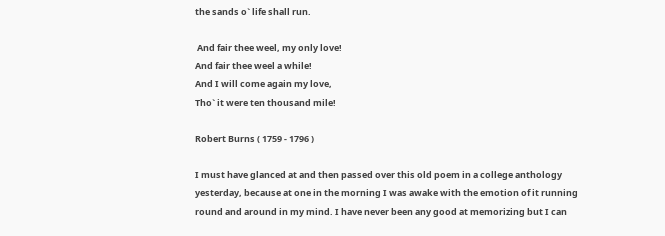the sands o` life shall run.

 And fair thee weel, my only love!
And fair thee weel a while!
And I will come again my love,
Tho` it were ten thousand mile!

Robert Burns ( 1759 - 1796 )

I must have glanced at and then passed over this old poem in a college anthology yesterday, because at one in the morning I was awake with the emotion of it running round and around in my mind. I have never been any good at memorizing but I can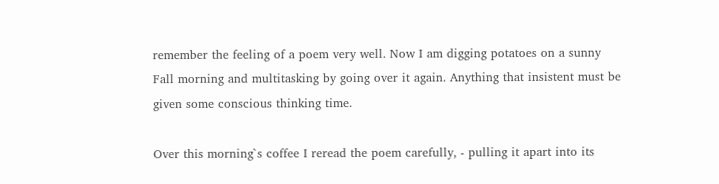remember the feeling of a poem very well. Now I am digging potatoes on a sunny Fall morning and multitasking by going over it again. Anything that insistent must be given some conscious thinking time.

Over this morning`s coffee I reread the poem carefully, - pulling it apart into its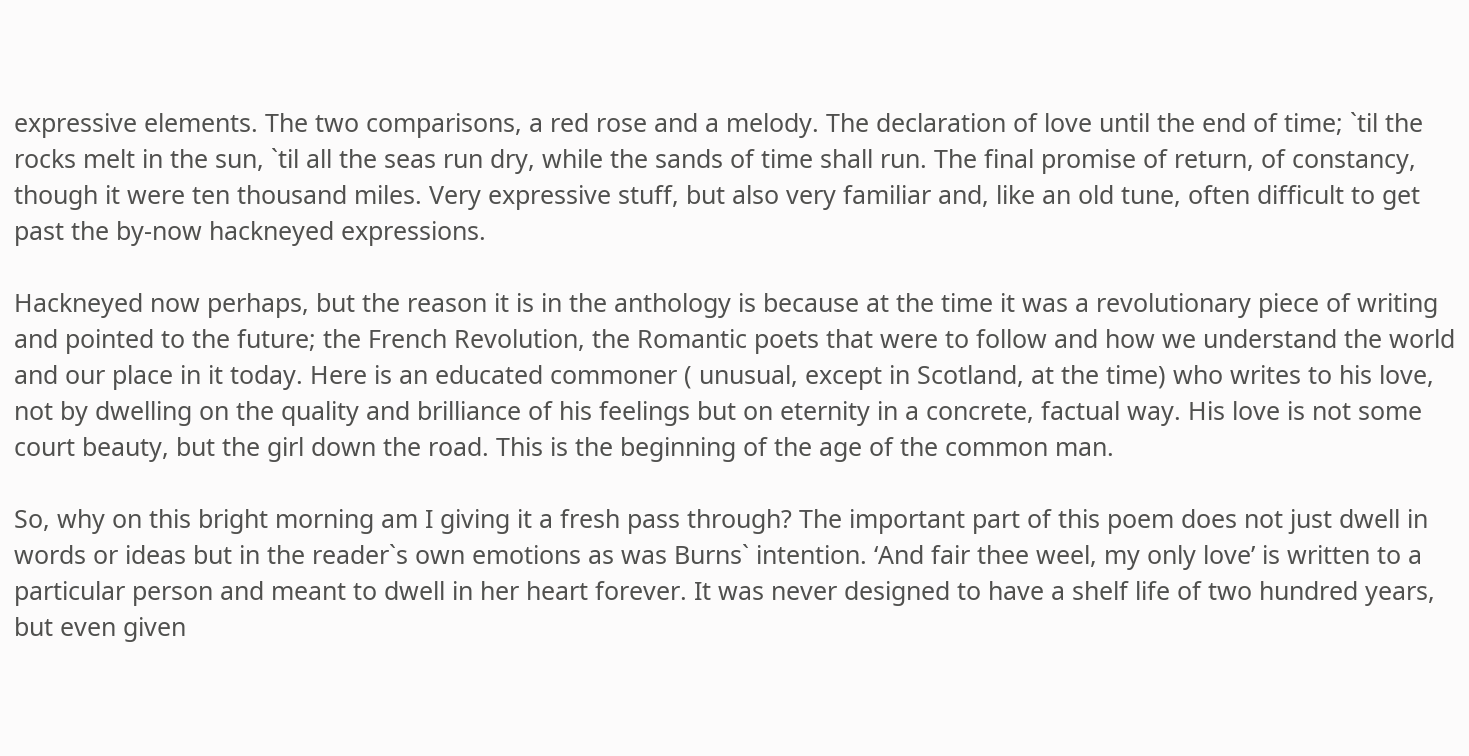expressive elements. The two comparisons, a red rose and a melody. The declaration of love until the end of time; `til the rocks melt in the sun, `til all the seas run dry, while the sands of time shall run. The final promise of return, of constancy, though it were ten thousand miles. Very expressive stuff, but also very familiar and, like an old tune, often difficult to get past the by-now hackneyed expressions.

Hackneyed now perhaps, but the reason it is in the anthology is because at the time it was a revolutionary piece of writing and pointed to the future; the French Revolution, the Romantic poets that were to follow and how we understand the world and our place in it today. Here is an educated commoner ( unusual, except in Scotland, at the time) who writes to his love, not by dwelling on the quality and brilliance of his feelings but on eternity in a concrete, factual way. His love is not some court beauty, but the girl down the road. This is the beginning of the age of the common man.

So, why on this bright morning am I giving it a fresh pass through? The important part of this poem does not just dwell in words or ideas but in the reader`s own emotions as was Burns` intention. ‘And fair thee weel, my only love’ is written to a particular person and meant to dwell in her heart forever. It was never designed to have a shelf life of two hundred years, but even given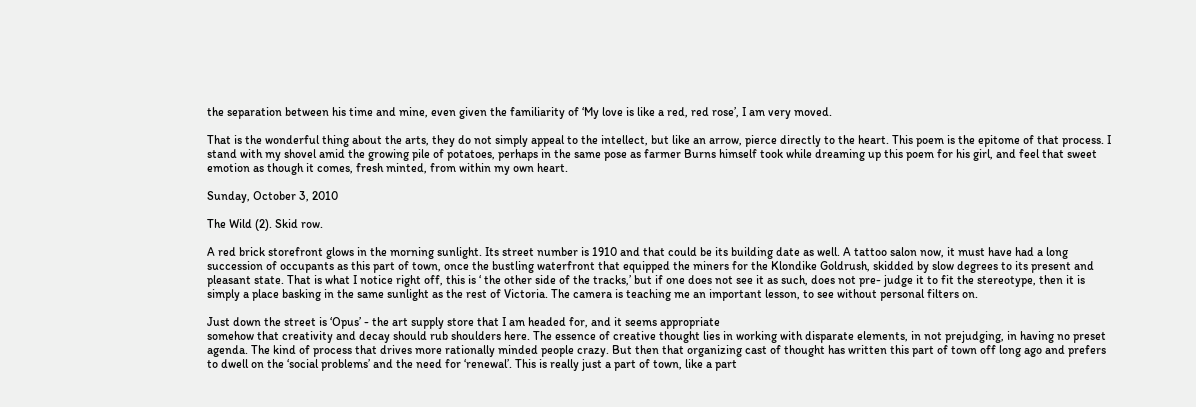the separation between his time and mine, even given the familiarity of ‘My love is like a red, red rose’, I am very moved.

That is the wonderful thing about the arts, they do not simply appeal to the intellect, but like an arrow, pierce directly to the heart. This poem is the epitome of that process. I stand with my shovel amid the growing pile of potatoes, perhaps in the same pose as farmer Burns himself took while dreaming up this poem for his girl, and feel that sweet emotion as though it comes, fresh minted, from within my own heart.

Sunday, October 3, 2010

The Wild (2). Skid row.

A red brick storefront glows in the morning sunlight. Its street number is 1910 and that could be its building date as well. A tattoo salon now, it must have had a long succession of occupants as this part of town, once the bustling waterfront that equipped the miners for the Klondike Goldrush, skidded by slow degrees to its present and pleasant state. That is what I notice right off, this is ‘ the other side of the tracks,’ but if one does not see it as such, does not pre- judge it to fit the stereotype, then it is simply a place basking in the same sunlight as the rest of Victoria. The camera is teaching me an important lesson, to see without personal filters on.

Just down the street is ‘Opus’ - the art supply store that I am headed for, and it seems appropriate
somehow that creativity and decay should rub shoulders here. The essence of creative thought lies in working with disparate elements, in not prejudging, in having no preset agenda. The kind of process that drives more rationally minded people crazy. But then that organizing cast of thought has written this part of town off long ago and prefers to dwell on the ‘social problems’ and the need for ‘renewal’. This is really just a part of town, like a part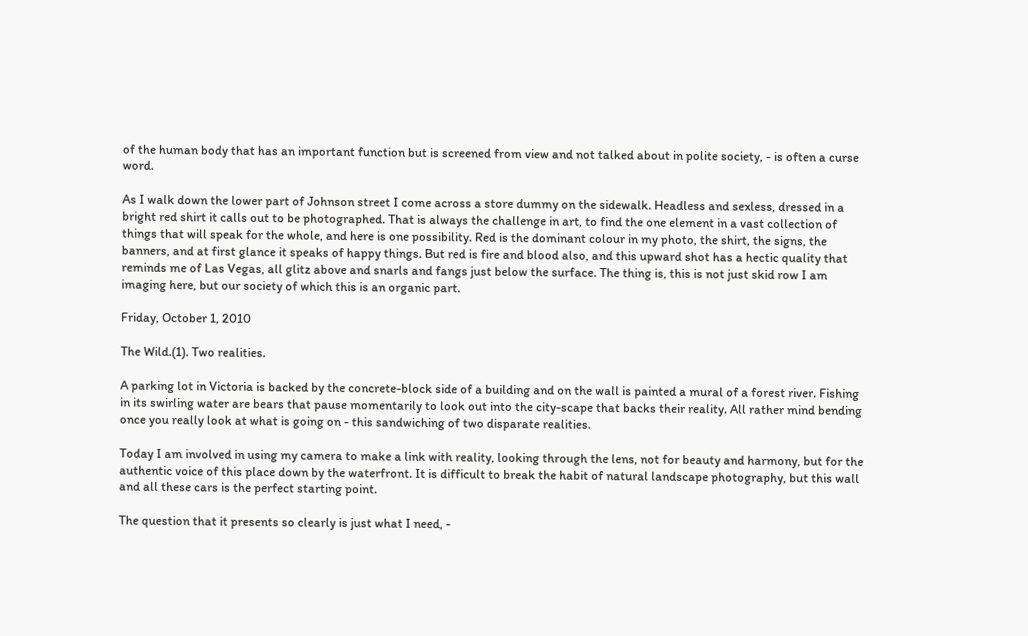of the human body that has an important function but is screened from view and not talked about in polite society, - is often a curse word.

As I walk down the lower part of Johnson street I come across a store dummy on the sidewalk. Headless and sexless, dressed in a bright red shirt it calls out to be photographed. That is always the challenge in art, to find the one element in a vast collection of things that will speak for the whole, and here is one possibility. Red is the dominant colour in my photo, the shirt, the signs, the banners, and at first glance it speaks of happy things. But red is fire and blood also, and this upward shot has a hectic quality that reminds me of Las Vegas, all glitz above and snarls and fangs just below the surface. The thing is, this is not just skid row I am imaging here, but our society of which this is an organic part.

Friday, October 1, 2010

The Wild.(1). Two realities.

A parking lot in Victoria is backed by the concrete-block side of a building and on the wall is painted a mural of a forest river. Fishing in its swirling water are bears that pause momentarily to look out into the city-scape that backs their reality. All rather mind bending once you really look at what is going on - this sandwiching of two disparate realities.

Today I am involved in using my camera to make a link with reality, looking through the lens, not for beauty and harmony, but for the authentic voice of this place down by the waterfront. It is difficult to break the habit of natural landscape photography, but this wall and all these cars is the perfect starting point.

The question that it presents so clearly is just what I need, -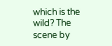which is the wild? The scene by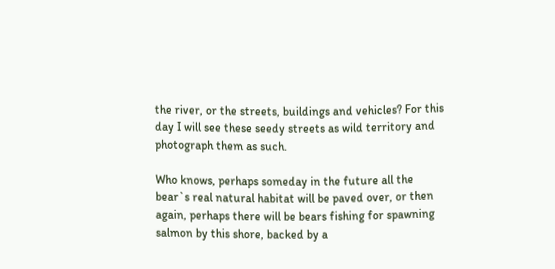the river, or the streets, buildings and vehicles? For this day I will see these seedy streets as wild territory and photograph them as such.

Who knows, perhaps someday in the future all the bear`s real natural habitat will be paved over, or then again, perhaps there will be bears fishing for spawning salmon by this shore, backed by a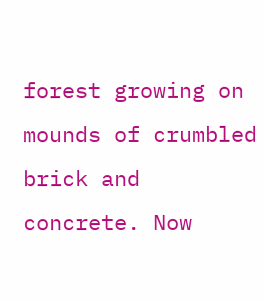forest growing on mounds of crumbled brick and concrete. Now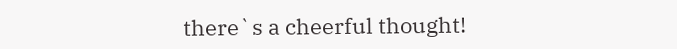there`s a cheerful thought!